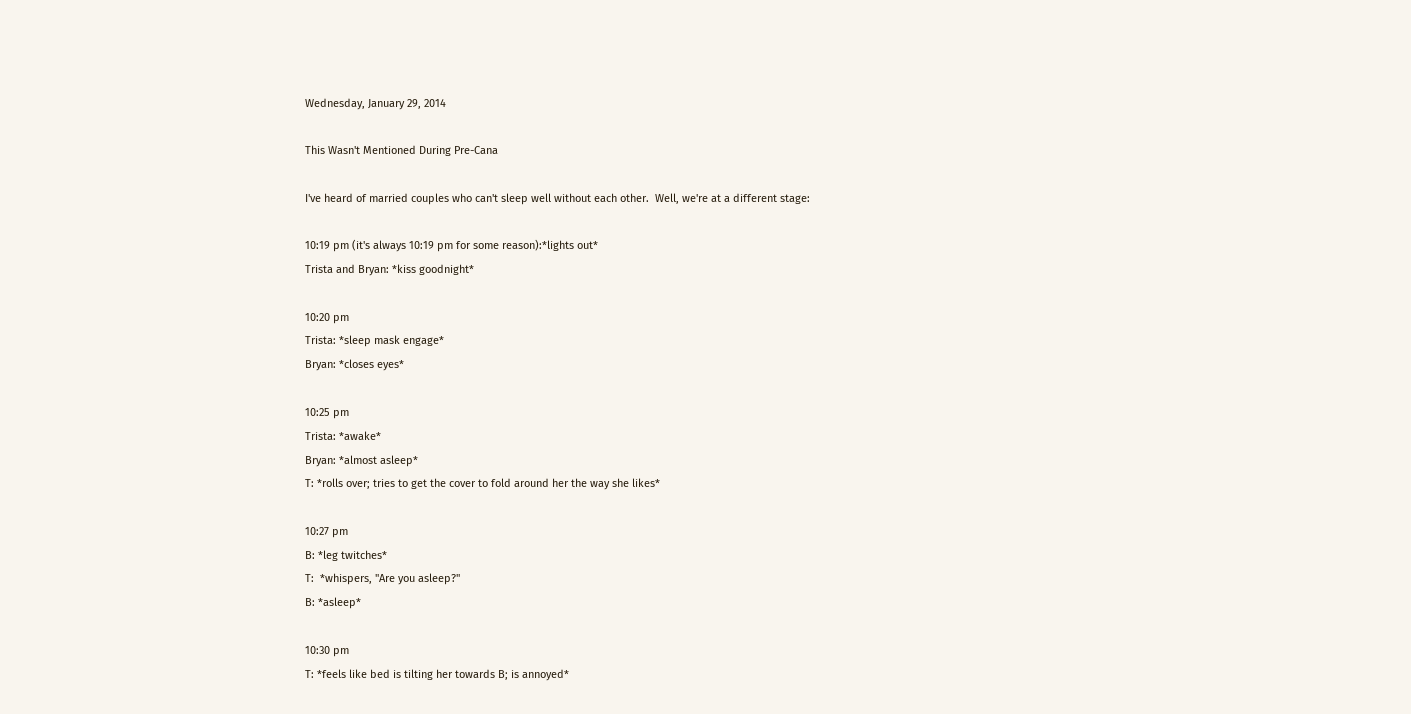Wednesday, January 29, 2014

This Wasn't Mentioned During Pre-Cana

I've heard of married couples who can't sleep well without each other.  Well, we're at a different stage:

10:19 pm (it's always 10:19 pm for some reason):*lights out*
Trista and Bryan: *kiss goodnight*

10:20 pm
Trista: *sleep mask engage*
Bryan: *closes eyes*

10:25 pm
Trista: *awake*
Bryan: *almost asleep*
T: *rolls over; tries to get the cover to fold around her the way she likes*

10:27 pm
B: *leg twitches*
T:  *whispers, "Are you asleep?"
B: *asleep*

10:30 pm
T: *feels like bed is tilting her towards B; is annoyed*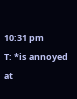10:31 pm
T: *is annoyed at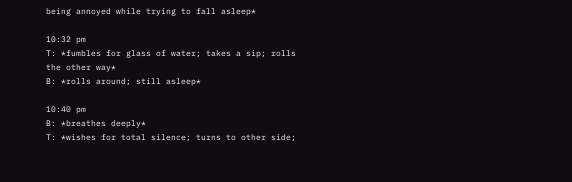being annoyed while trying to fall asleep*

10:32 pm
T: *fumbles for glass of water; takes a sip; rolls the other way*
B: *rolls around; still asleep*

10:40 pm
B: *breathes deeply*
T: *wishes for total silence; turns to other side;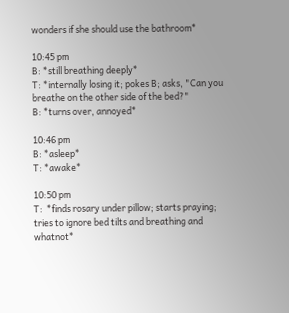wonders if she should use the bathroom*

10:45 pm
B: *still breathing deeply*
T: *internally losing it; pokes B; asks, "Can you breathe on the other side of the bed?"
B: *turns over, annoyed*

10:46 pm
B: *asleep*
T: *awake*

10:50 pm
T:  *finds rosary under pillow; starts praying; tries to ignore bed tilts and breathing and whatnot*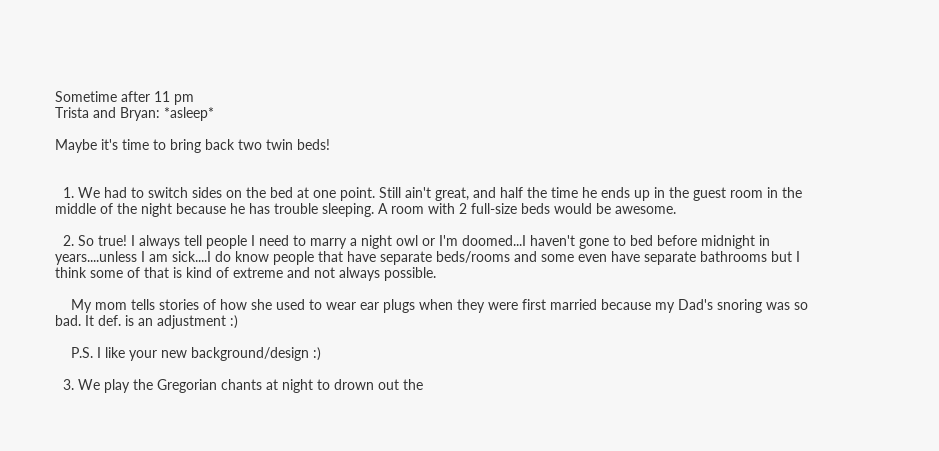Sometime after 11 pm
Trista and Bryan: *asleep*

Maybe it's time to bring back two twin beds!


  1. We had to switch sides on the bed at one point. Still ain't great, and half the time he ends up in the guest room in the middle of the night because he has trouble sleeping. A room with 2 full-size beds would be awesome.

  2. So true! I always tell people I need to marry a night owl or I'm doomed...I haven't gone to bed before midnight in years....unless I am sick....I do know people that have separate beds/rooms and some even have separate bathrooms but I think some of that is kind of extreme and not always possible.

    My mom tells stories of how she used to wear ear plugs when they were first married because my Dad's snoring was so bad. It def. is an adjustment :)

    P.S. I like your new background/design :)

  3. We play the Gregorian chants at night to drown out the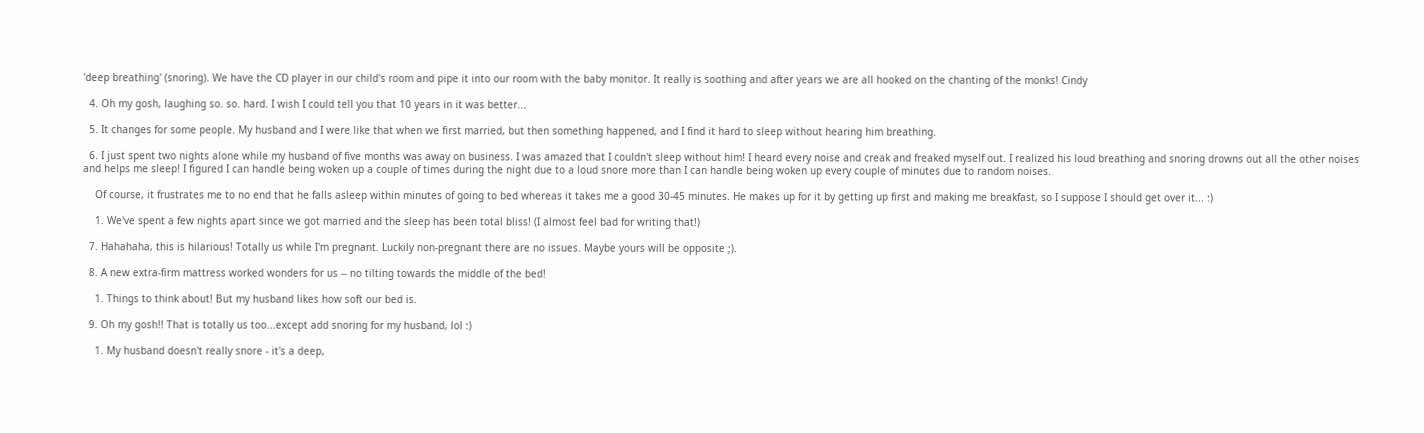'deep breathing' (snoring). We have the CD player in our child's room and pipe it into our room with the baby monitor. It really is soothing and after years we are all hooked on the chanting of the monks! Cindy

  4. Oh my gosh, laughing so. so. hard. I wish I could tell you that 10 years in it was better...

  5. It changes for some people. My husband and I were like that when we first married, but then something happened, and I find it hard to sleep without hearing him breathing.

  6. I just spent two nights alone while my husband of five months was away on business. I was amazed that I couldn't sleep without him! I heard every noise and creak and freaked myself out. I realized his loud breathing and snoring drowns out all the other noises and helps me sleep! I figured I can handle being woken up a couple of times during the night due to a loud snore more than I can handle being woken up every couple of minutes due to random noises.

    Of course, it frustrates me to no end that he falls asleep within minutes of going to bed whereas it takes me a good 30-45 minutes. He makes up for it by getting up first and making me breakfast, so I suppose I should get over it... :)

    1. We've spent a few nights apart since we got married and the sleep has been total bliss! (I almost feel bad for writing that!)

  7. Hahahaha, this is hilarious! Totally us while I'm pregnant. Luckily non-pregnant there are no issues. Maybe yours will be opposite ;).

  8. A new extra-firm mattress worked wonders for us -- no tilting towards the middle of the bed!

    1. Things to think about! But my husband likes how soft our bed is.

  9. Oh my gosh!! That is totally us too...except add snoring for my husband, lol :)

    1. My husband doesn't really snore - it's a deep,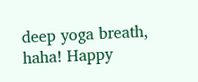deep yoga breath, haha! Happy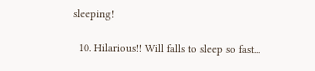sleeping!

  10. Hilarious!! Will falls to sleep so fast...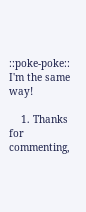::poke-poke:: I'm the same way!

    1. Thanks for commenting,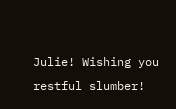Julie! Wishing you restful slumber!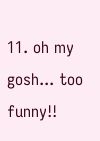11. oh my gosh... too funny!!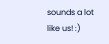sounds a lot like us! :)